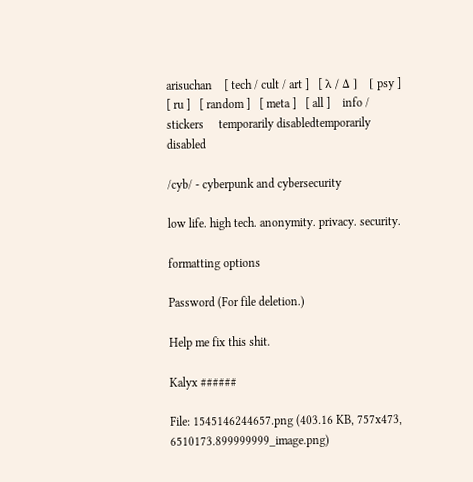arisuchan    [ tech / cult / art ]   [ λ / Δ ]   [ psy ]   [ ru ]   [ random ]   [ meta ]   [ all ]    info / stickers     temporarily disabledtemporarily disabled

/cyb/ - cyberpunk and cybersecurity

low life. high tech. anonymity. privacy. security.

formatting options

Password (For file deletion.)

Help me fix this shit.

Kalyx ######

File: 1545146244657.png (403.16 KB, 757x473, 6510173.899999999_image.png)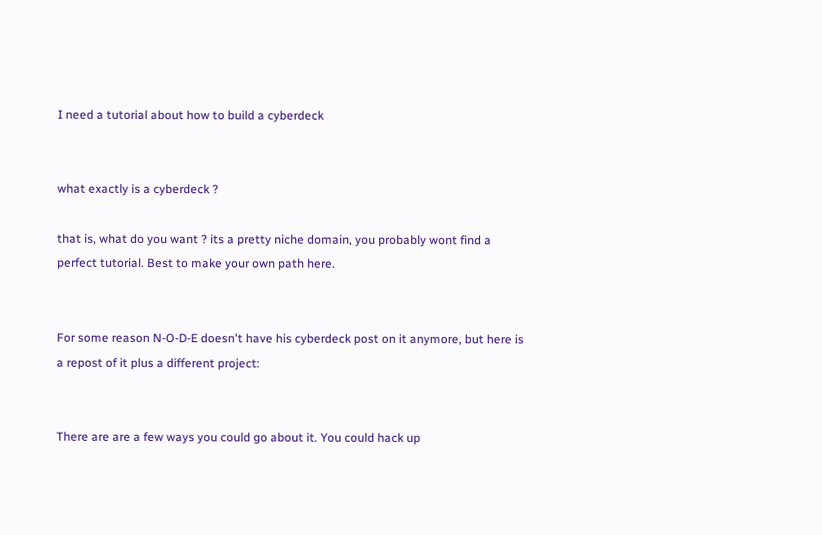I need a tutorial about how to build a cyberdeck


what exactly is a cyberdeck ?

that is, what do you want ? its a pretty niche domain, you probably wont find a perfect tutorial. Best to make your own path here.


For some reason N-O-D-E doesn't have his cyberdeck post on it anymore, but here is a repost of it plus a different project:


There are are a few ways you could go about it. You could hack up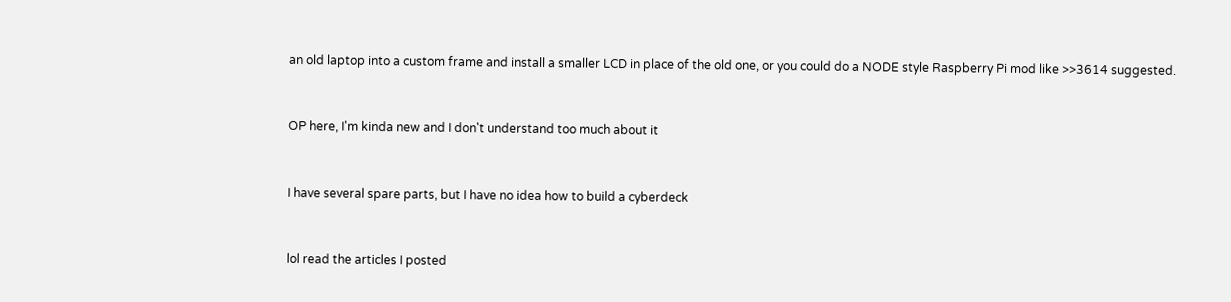an old laptop into a custom frame and install a smaller LCD in place of the old one, or you could do a NODE style Raspberry Pi mod like >>3614 suggested.


OP here, I'm kinda new and I don't understand too much about it


I have several spare parts, but I have no idea how to build a cyberdeck


lol read the articles I posted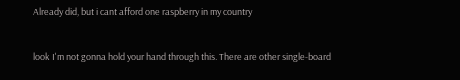Already did, but i cant afford one raspberry in my country


look I'm not gonna hold your hand through this. There are other single-board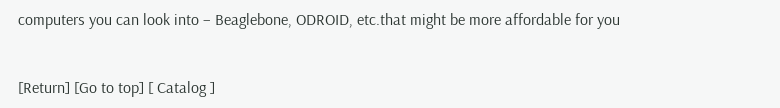computers you can look into – Beaglebone, ODROID, etc.that might be more affordable for you


[Return] [Go to top] [ Catalog ]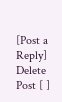[Post a Reply]
Delete Post [ ]